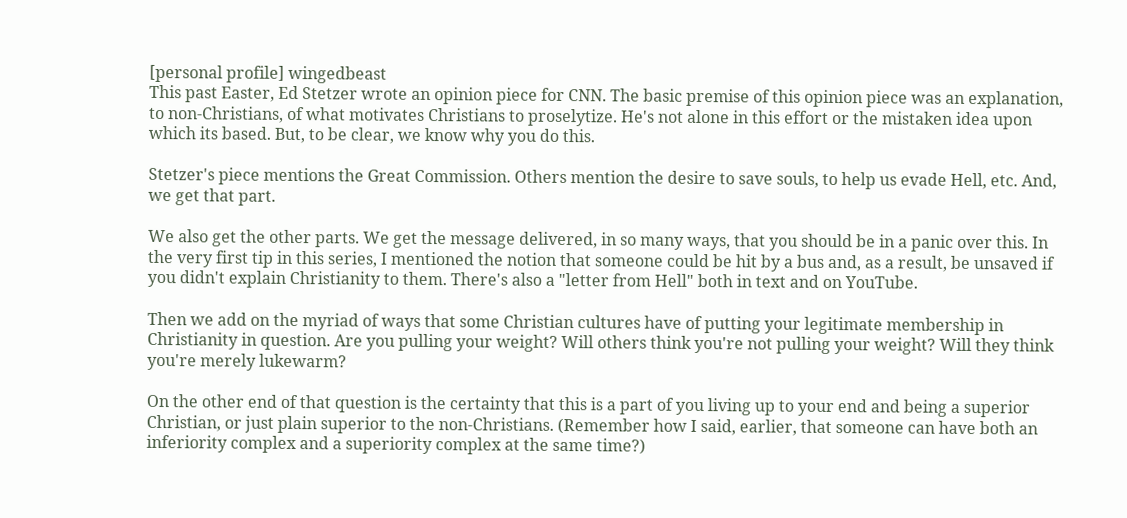[personal profile] wingedbeast
This past Easter, Ed Stetzer wrote an opinion piece for CNN. The basic premise of this opinion piece was an explanation, to non-Christians, of what motivates Christians to proselytize. He's not alone in this effort or the mistaken idea upon which its based. But, to be clear, we know why you do this.

Stetzer's piece mentions the Great Commission. Others mention the desire to save souls, to help us evade Hell, etc. And, we get that part.

We also get the other parts. We get the message delivered, in so many ways, that you should be in a panic over this. In the very first tip in this series, I mentioned the notion that someone could be hit by a bus and, as a result, be unsaved if you didn't explain Christianity to them. There's also a "letter from Hell" both in text and on YouTube.

Then we add on the myriad of ways that some Christian cultures have of putting your legitimate membership in Christianity in question. Are you pulling your weight? Will others think you're not pulling your weight? Will they think you're merely lukewarm?

On the other end of that question is the certainty that this is a part of you living up to your end and being a superior Christian, or just plain superior to the non-Christians. (Remember how I said, earlier, that someone can have both an inferiority complex and a superiority complex at the same time?)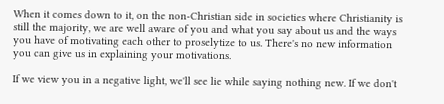When it comes down to it, on the non-Christian side in societies where Christianity is still the majority, we are well aware of you and what you say about us and the ways you have of motivating each other to proselytize to us. There's no new information you can give us in explaining your motivations.

If we view you in a negative light, we'll see lie while saying nothing new. If we don't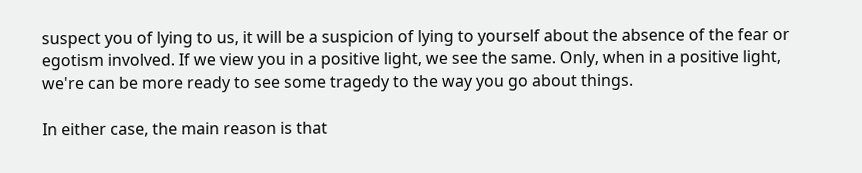suspect you of lying to us, it will be a suspicion of lying to yourself about the absence of the fear or egotism involved. If we view you in a positive light, we see the same. Only, when in a positive light, we're can be more ready to see some tragedy to the way you go about things.

In either case, the main reason is that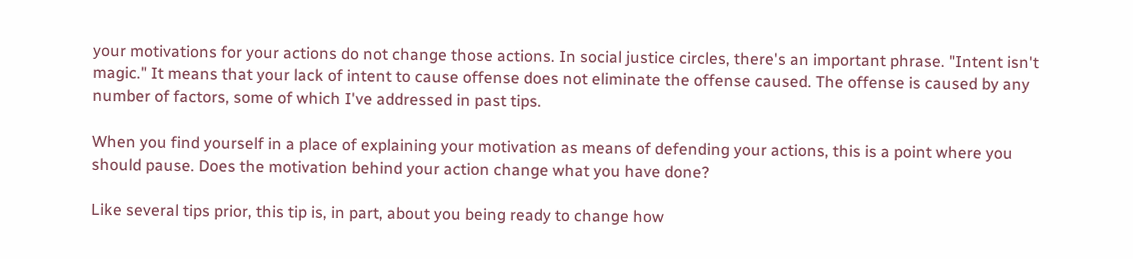your motivations for your actions do not change those actions. In social justice circles, there's an important phrase. "Intent isn't magic." It means that your lack of intent to cause offense does not eliminate the offense caused. The offense is caused by any number of factors, some of which I've addressed in past tips.

When you find yourself in a place of explaining your motivation as means of defending your actions, this is a point where you should pause. Does the motivation behind your action change what you have done?

Like several tips prior, this tip is, in part, about you being ready to change how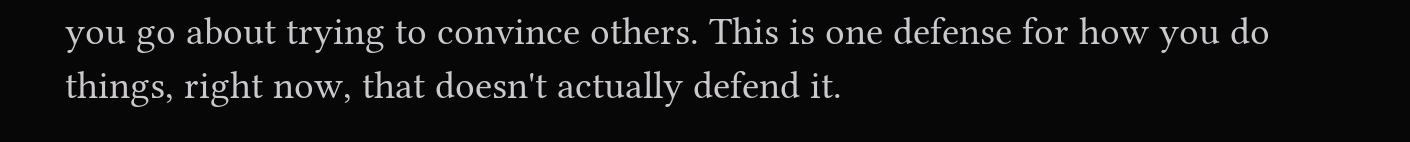you go about trying to convince others. This is one defense for how you do things, right now, that doesn't actually defend it.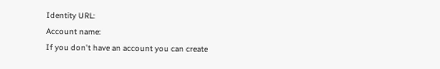Identity URL:
Account name:
If you don't have an account you can create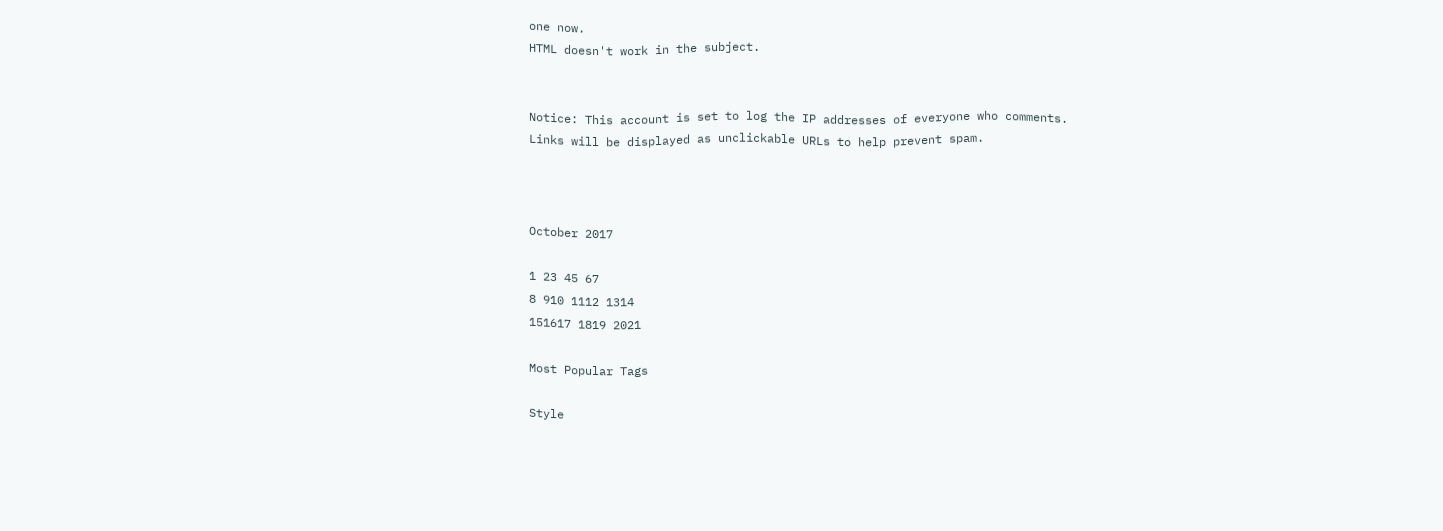one now.
HTML doesn't work in the subject.


Notice: This account is set to log the IP addresses of everyone who comments.
Links will be displayed as unclickable URLs to help prevent spam.



October 2017

1 23 45 67
8 910 1112 1314
151617 1819 2021

Most Popular Tags

Style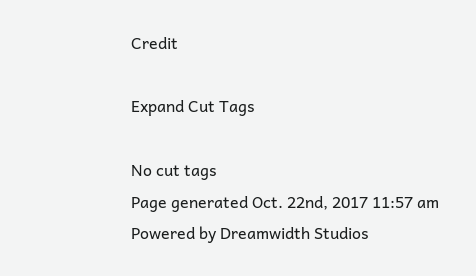Credit

Expand Cut Tags

No cut tags
Page generated Oct. 22nd, 2017 11:57 am
Powered by Dreamwidth Studios